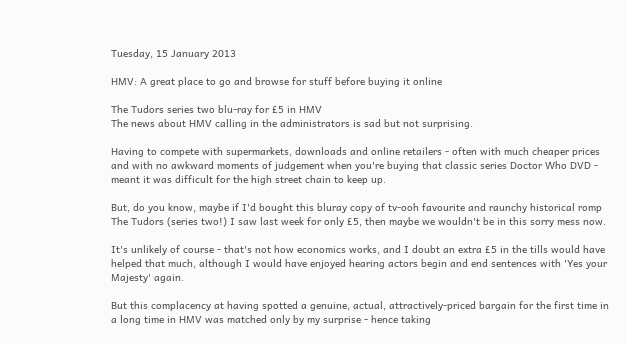Tuesday, 15 January 2013

HMV: A great place to go and browse for stuff before buying it online

The Tudors series two blu-ray for £5 in HMV
The news about HMV calling in the administrators is sad but not surprising.

Having to compete with supermarkets, downloads and online retailers - often with much cheaper prices and with no awkward moments of judgement when you're buying that classic series Doctor Who DVD - meant it was difficult for the high street chain to keep up.

But, do you know, maybe if I'd bought this bluray copy of tv-ooh favourite and raunchy historical romp The Tudors (series two!) I saw last week for only £5, then maybe we wouldn't be in this sorry mess now.

It's unlikely of course - that's not how economics works, and I doubt an extra £5 in the tills would have helped that much, although I would have enjoyed hearing actors begin and end sentences with 'Yes your Majesty' again.

But this complacency at having spotted a genuine, actual, attractively-priced bargain for the first time in a long time in HMV was matched only by my surprise - hence taking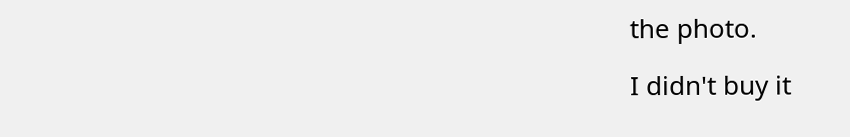the photo.

I didn't buy it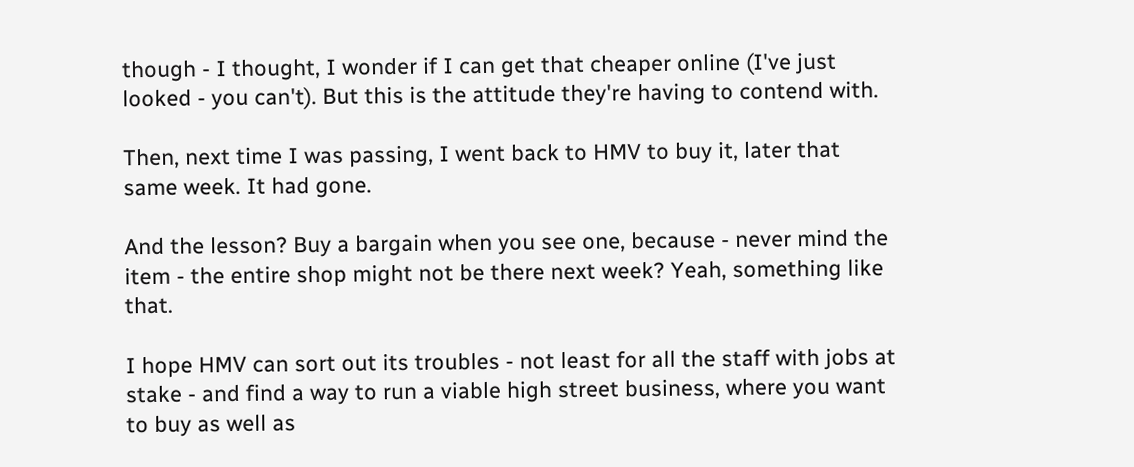though - I thought, I wonder if I can get that cheaper online (I've just looked - you can't). But this is the attitude they're having to contend with.

Then, next time I was passing, I went back to HMV to buy it, later that same week. It had gone.

And the lesson? Buy a bargain when you see one, because - never mind the item - the entire shop might not be there next week? Yeah, something like that.

I hope HMV can sort out its troubles - not least for all the staff with jobs at stake - and find a way to run a viable high street business, where you want to buy as well as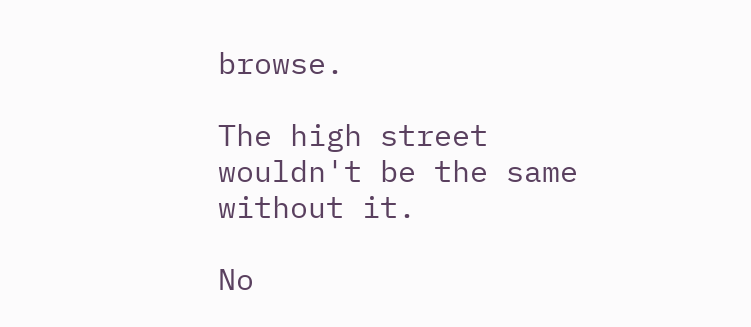browse.

The high street wouldn't be the same without it.

No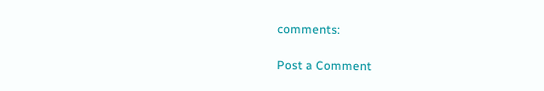comments:

Post a Comment